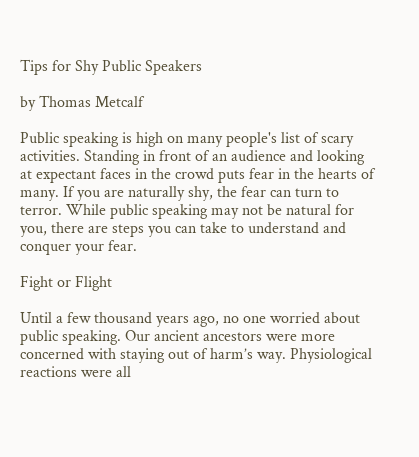Tips for Shy Public Speakers

by Thomas Metcalf

Public speaking is high on many people's list of scary activities. Standing in front of an audience and looking at expectant faces in the crowd puts fear in the hearts of many. If you are naturally shy, the fear can turn to terror. While public speaking may not be natural for you, there are steps you can take to understand and conquer your fear.

Fight or Flight

Until a few thousand years ago, no one worried about public speaking. Our ancient ancestors were more concerned with staying out of harm’s way. Physiological reactions were all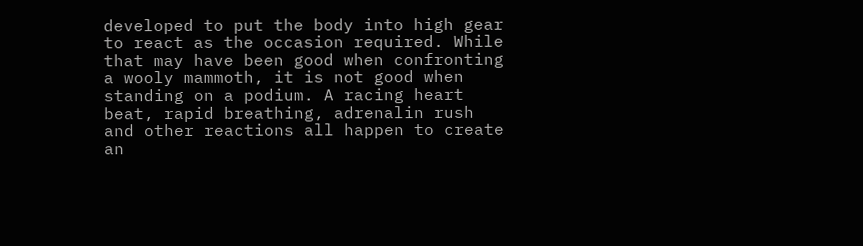developed to put the body into high gear to react as the occasion required. While that may have been good when confronting a wooly mammoth, it is not good when standing on a podium. A racing heart beat, rapid breathing, adrenalin rush and other reactions all happen to create an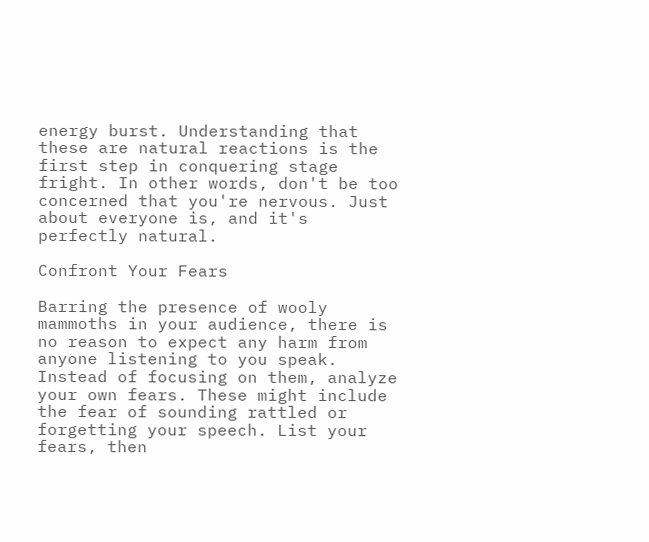energy burst. Understanding that these are natural reactions is the first step in conquering stage fright. In other words, don't be too concerned that you're nervous. Just about everyone is, and it's perfectly natural.

Confront Your Fears

Barring the presence of wooly mammoths in your audience, there is no reason to expect any harm from anyone listening to you speak. Instead of focusing on them, analyze your own fears. These might include the fear of sounding rattled or forgetting your speech. List your fears, then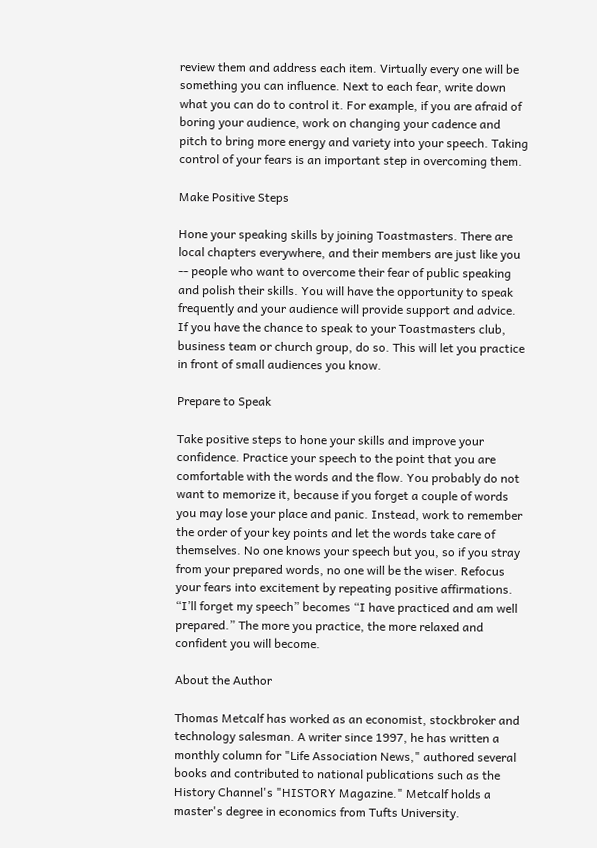review them and address each item. Virtually every one will be something you can influence. Next to each fear, write down what you can do to control it. For example, if you are afraid of boring your audience, work on changing your cadence and pitch to bring more energy and variety into your speech. Taking control of your fears is an important step in overcoming them.

Make Positive Steps

Hone your speaking skills by joining Toastmasters. There are local chapters everywhere, and their members are just like you -- people who want to overcome their fear of public speaking and polish their skills. You will have the opportunity to speak frequently and your audience will provide support and advice. If you have the chance to speak to your Toastmasters club, business team or church group, do so. This will let you practice in front of small audiences you know.

Prepare to Speak

Take positive steps to hone your skills and improve your confidence. Practice your speech to the point that you are comfortable with the words and the flow. You probably do not want to memorize it, because if you forget a couple of words you may lose your place and panic. Instead, work to remember the order of your key points and let the words take care of themselves. No one knows your speech but you, so if you stray from your prepared words, no one will be the wiser. Refocus your fears into excitement by repeating positive affirmations. “I’ll forget my speech” becomes “I have practiced and am well prepared.” The more you practice, the more relaxed and confident you will become.

About the Author

Thomas Metcalf has worked as an economist, stockbroker and technology salesman. A writer since 1997, he has written a monthly column for "Life Association News," authored several books and contributed to national publications such as the History Channel's "HISTORY Magazine." Metcalf holds a master's degree in economics from Tufts University.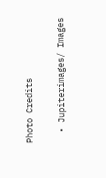Photo Credits

  • Jupiterimages/ Images